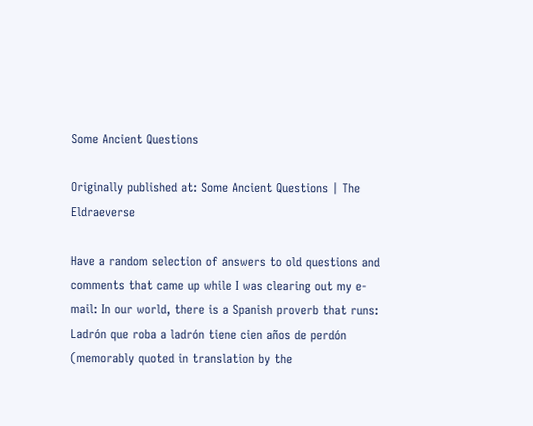Some Ancient Questions

Originally published at: Some Ancient Questions | The Eldraeverse

Have a random selection of answers to old questions and comments that came up while I was clearing out my e-mail: In our world, there is a Spanish proverb that runs: Ladrón que roba a ladrón tiene cien años de perdón (memorably quoted in translation by the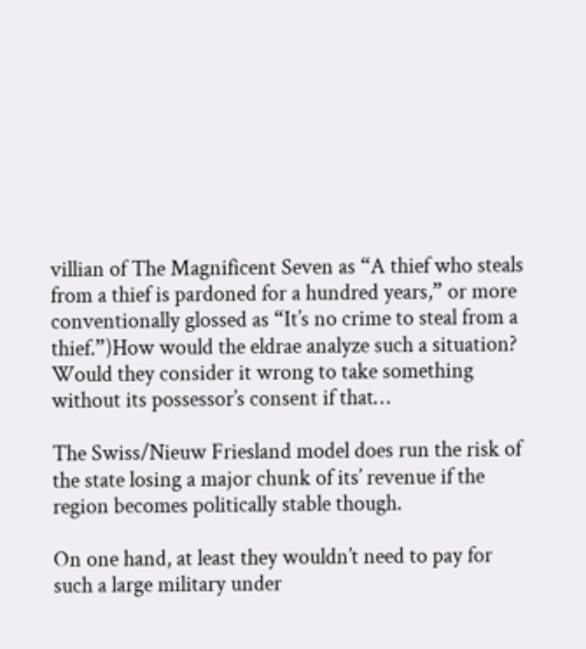villian of The Magnificent Seven as “A thief who steals from a thief is pardoned for a hundred years,” or more conventionally glossed as “It’s no crime to steal from a thief.”)How would the eldrae analyze such a situation? Would they consider it wrong to take something without its possessor’s consent if that…

The Swiss/Nieuw Friesland model does run the risk of the state losing a major chunk of its’ revenue if the region becomes politically stable though.

On one hand, at least they wouldn’t need to pay for such a large military under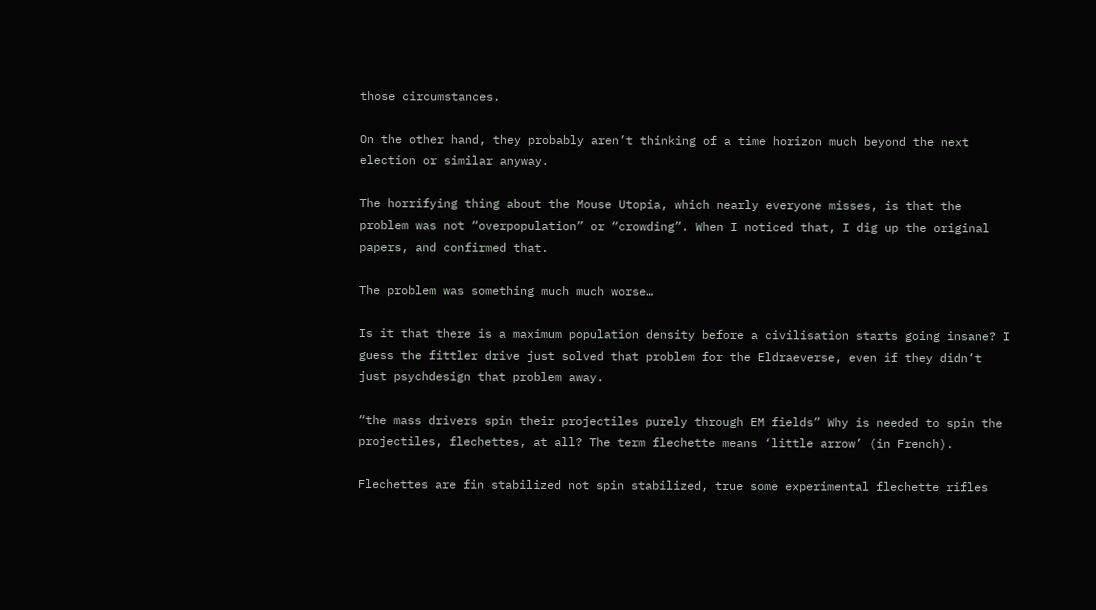those circumstances.

On the other hand, they probably aren’t thinking of a time horizon much beyond the next election or similar anyway.

The horrifying thing about the Mouse Utopia, which nearly everyone misses, is that the problem was not “overpopulation” or “crowding”. When I noticed that, I dig up the original papers, and confirmed that.

The problem was something much much worse…

Is it that there is a maximum population density before a civilisation starts going insane? I guess the fittler drive just solved that problem for the Eldraeverse, even if they didn’t just psychdesign that problem away.

“the mass drivers spin their projectiles purely through EM fields” Why is needed to spin the projectiles, flechettes, at all? The term flechette means ‘little arrow’ (in French).

Flechettes are fin stabilized not spin stabilized, true some experimental flechette rifles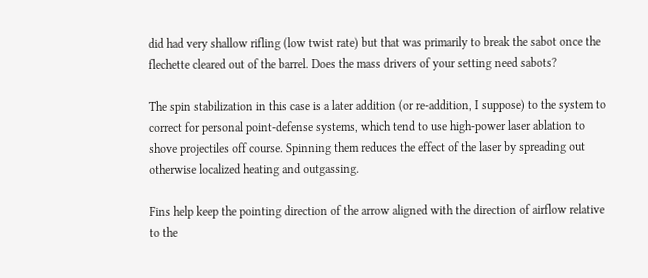did had very shallow rifling (low twist rate) but that was primarily to break the sabot once the flechette cleared out of the barrel. Does the mass drivers of your setting need sabots?

The spin stabilization in this case is a later addition (or re-addition, I suppose) to the system to correct for personal point-defense systems, which tend to use high-power laser ablation to shove projectiles off course. Spinning them reduces the effect of the laser by spreading out otherwise localized heating and outgassing.

Fins help keep the pointing direction of the arrow aligned with the direction of airflow relative to the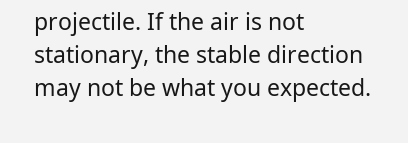projectile. If the air is not stationary, the stable direction may not be what you expected.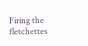Firing the fletchettes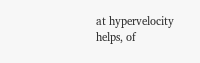at hypervelocity helps, of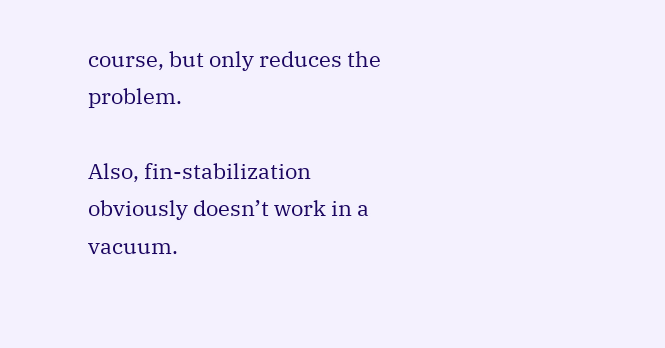course, but only reduces the problem.

Also, fin-stabilization obviously doesn’t work in a vacuum.